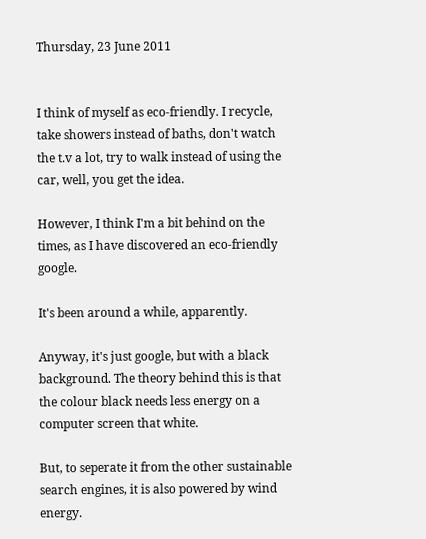Thursday, 23 June 2011


I think of myself as eco-friendly. I recycle, take showers instead of baths, don't watch the t.v a lot, try to walk instead of using the car, well, you get the idea.

However, I think I'm a bit behind on the times, as I have discovered an eco-friendly google.

It's been around a while, apparently.

Anyway, it's just google, but with a black background. The theory behind this is that the colour black needs less energy on a computer screen that white.

But, to seperate it from the other sustainable search engines, it is also powered by wind energy.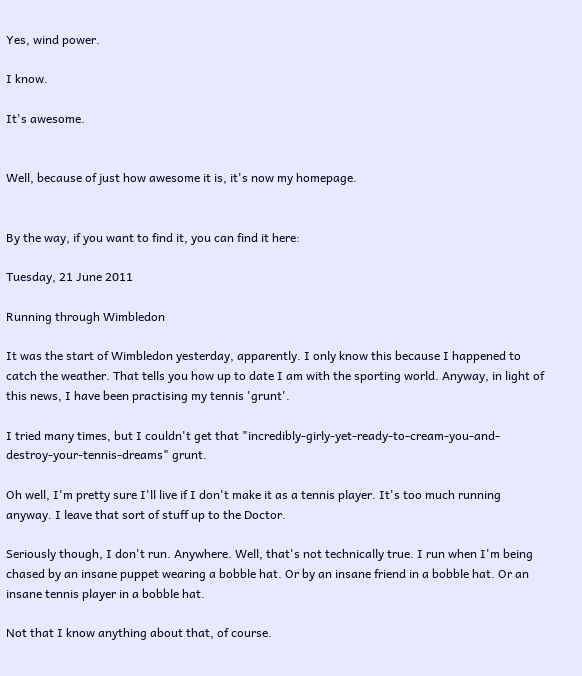Yes, wind power.

I know.

It's awesome.


Well, because of just how awesome it is, it's now my homepage.


By the way, if you want to find it, you can find it here:

Tuesday, 21 June 2011

Running through Wimbledon

It was the start of Wimbledon yesterday, apparently. I only know this because I happened to catch the weather. That tells you how up to date I am with the sporting world. Anyway, in light of this news, I have been practising my tennis 'grunt'.

I tried many times, but I couldn't get that "incredibly-girly-yet-ready-to-cream-you-and-destroy-your-tennis-dreams" grunt.

Oh well, I'm pretty sure I'll live if I don't make it as a tennis player. It's too much running anyway. I leave that sort of stuff up to the Doctor.

Seriously though, I don't run. Anywhere. Well, that's not technically true. I run when I'm being chased by an insane puppet wearing a bobble hat. Or by an insane friend in a bobble hat. Or an insane tennis player in a bobble hat.

Not that I know anything about that, of course.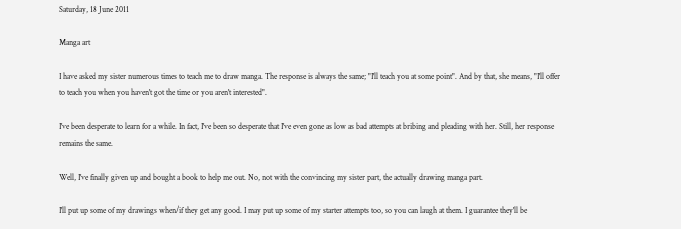Saturday, 18 June 2011

Manga art

I have asked my sister numerous times to teach me to draw manga. The response is always the same; "I'll teach you at some point". And by that, she means, "I'll offer to teach you when you haven't got the time or you aren't interested".

I've been desperate to learn for a while. In fact, I've been so desperate that I've even gone as low as bad attempts at bribing and pleading with her. Still, her response remains the same.

Well, I've finally given up and bought a book to help me out. No, not with the convincing my sister part, the actually drawing manga part.

I'll put up some of my drawings when/if they get any good. I may put up some of my starter attempts too, so you can laugh at them. I guarantee they'll be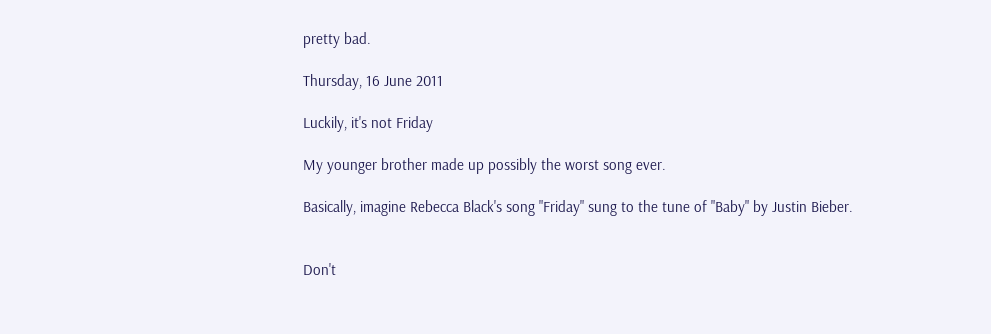pretty bad.

Thursday, 16 June 2011

Luckily, it's not Friday

My younger brother made up possibly the worst song ever.

Basically, imagine Rebecca Black's song "Friday" sung to the tune of "Baby" by Justin Bieber.


Don't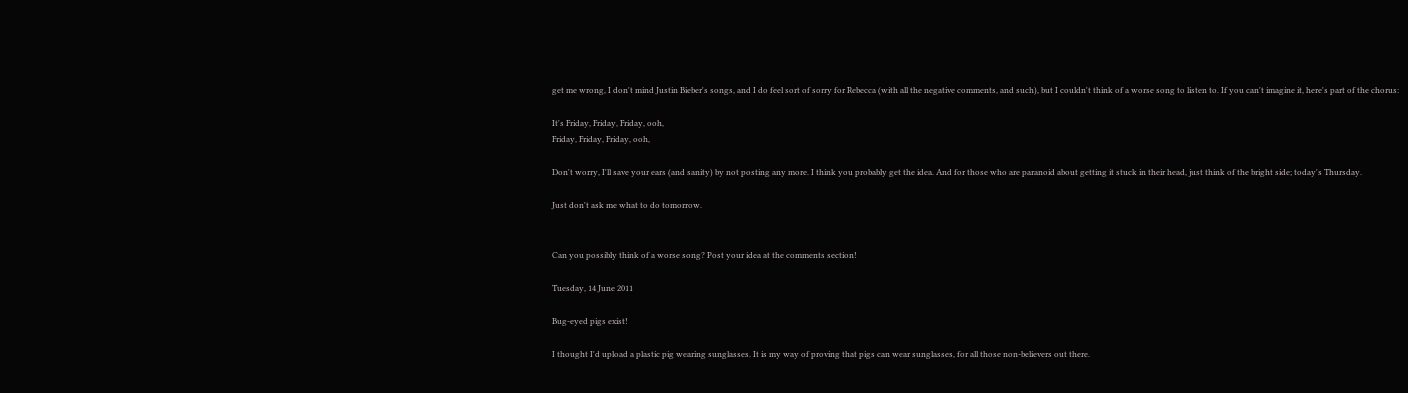get me wrong, I don't mind Justin Bieber's songs, and I do feel sort of sorry for Rebecca (with all the negative comments, and such), but I couldn't think of a worse song to listen to. If you can't imagine it, here's part of the chorus:

It's Friday, Friday, Friday, ooh,
Friday, Friday, Friday, ooh,

Don't worry, I'll save your ears (and sanity) by not posting any more. I think you probably get the idea. And for those who are paranoid about getting it stuck in their head, just think of the bright side; today's Thursday.

Just don't ask me what to do tomorrow.


Can you possibly think of a worse song? Post your idea at the comments section!

Tuesday, 14 June 2011

Bug-eyed pigs exist!

I thought I'd upload a plastic pig wearing sunglasses. It is my way of proving that pigs can wear sunglasses, for all those non-believers out there.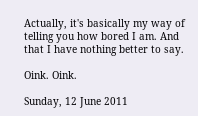Actually, it's basically my way of telling you how bored I am. And that I have nothing better to say.

Oink. Oink.

Sunday, 12 June 2011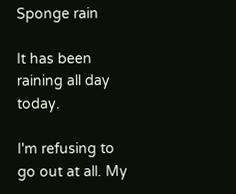Sponge rain

It has been raining all day today.

I'm refusing to go out at all. My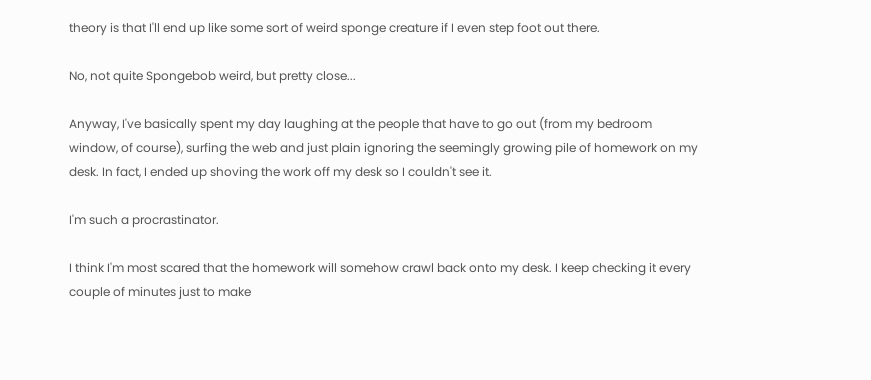theory is that I'll end up like some sort of weird sponge creature if I even step foot out there.

No, not quite Spongebob weird, but pretty close...

Anyway, I've basically spent my day laughing at the people that have to go out (from my bedroom window, of course), surfing the web and just plain ignoring the seemingly growing pile of homework on my desk. In fact, I ended up shoving the work off my desk so I couldn't see it.

I'm such a procrastinator.

I think I'm most scared that the homework will somehow crawl back onto my desk. I keep checking it every couple of minutes just to make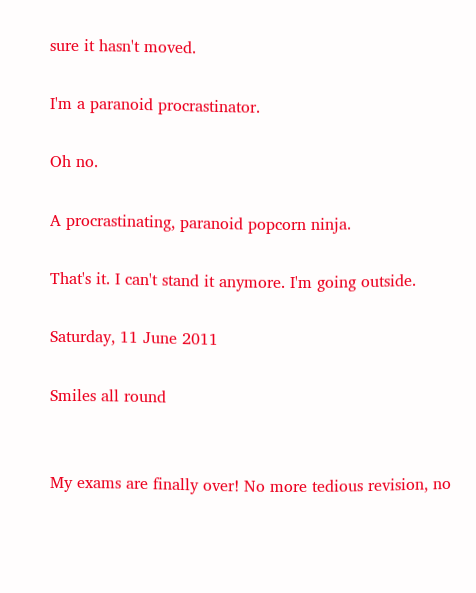sure it hasn't moved.

I'm a paranoid procrastinator.

Oh no.

A procrastinating, paranoid popcorn ninja.

That's it. I can't stand it anymore. I'm going outside.

Saturday, 11 June 2011

Smiles all round


My exams are finally over! No more tedious revision, no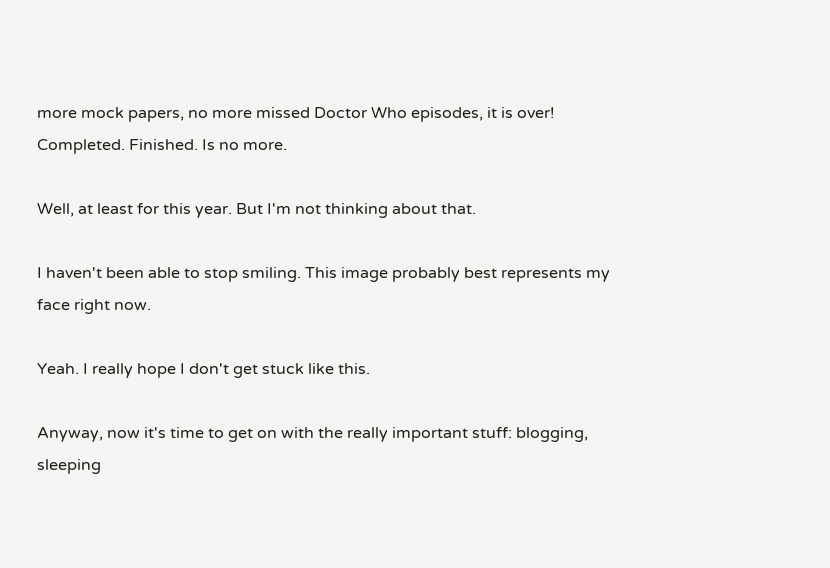more mock papers, no more missed Doctor Who episodes, it is over! Completed. Finished. Is no more.

Well, at least for this year. But I'm not thinking about that.

I haven't been able to stop smiling. This image probably best represents my face right now.

Yeah. I really hope I don't get stuck like this.

Anyway, now it's time to get on with the really important stuff: blogging, sleeping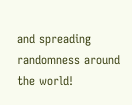and spreading randomness around the world!